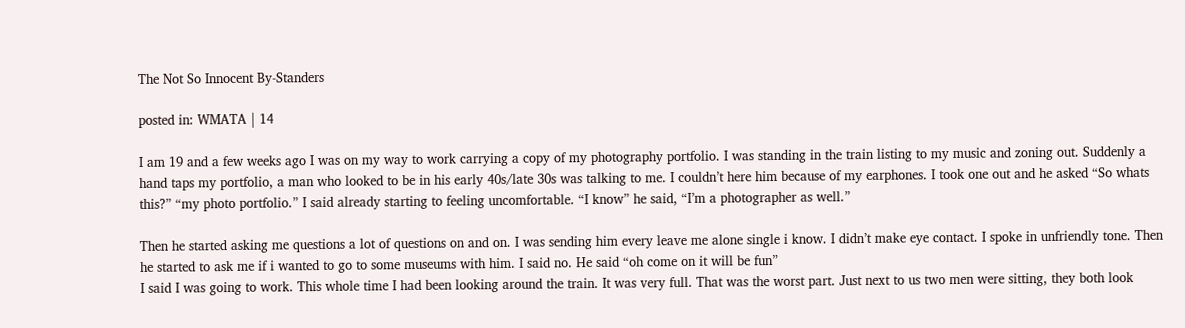The Not So Innocent By-Standers

posted in: WMATA | 14

I am 19 and a few weeks ago I was on my way to work carrying a copy of my photography portfolio. I was standing in the train listing to my music and zoning out. Suddenly a hand taps my portfolio, a man who looked to be in his early 40s/late 30s was talking to me. I couldn’t here him because of my earphones. I took one out and he asked “So whats this?” “my photo portfolio.” I said already starting to feeling uncomfortable. “I know” he said, “I’m a photographer as well.”

Then he started asking me questions a lot of questions on and on. I was sending him every leave me alone single i know. I didn’t make eye contact. I spoke in unfriendly tone. Then he started to ask me if i wanted to go to some museums with him. I said no. He said “oh come on it will be fun”
I said I was going to work. This whole time I had been looking around the train. It was very full. That was the worst part. Just next to us two men were sitting, they both look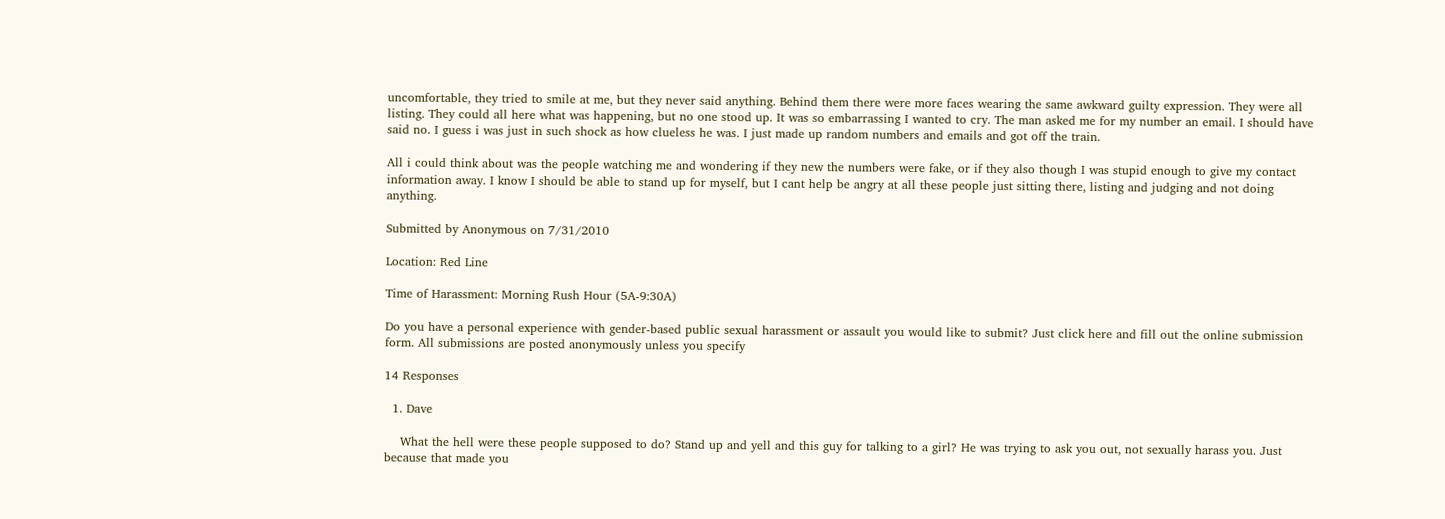uncomfortable, they tried to smile at me, but they never said anything. Behind them there were more faces wearing the same awkward guilty expression. They were all listing. They could all here what was happening, but no one stood up. It was so embarrassing I wanted to cry. The man asked me for my number an email. I should have said no. I guess i was just in such shock as how clueless he was. I just made up random numbers and emails and got off the train.

All i could think about was the people watching me and wondering if they new the numbers were fake, or if they also though I was stupid enough to give my contact information away. I know I should be able to stand up for myself, but I cant help be angry at all these people just sitting there, listing and judging and not doing anything.

Submitted by Anonymous on 7/31/2010

Location: Red Line

Time of Harassment: Morning Rush Hour (5A-9:30A)

Do you have a personal experience with gender-based public sexual harassment or assault you would like to submit? Just click here and fill out the online submission form. All submissions are posted anonymously unless you specify

14 Responses

  1. Dave

    What the hell were these people supposed to do? Stand up and yell and this guy for talking to a girl? He was trying to ask you out, not sexually harass you. Just because that made you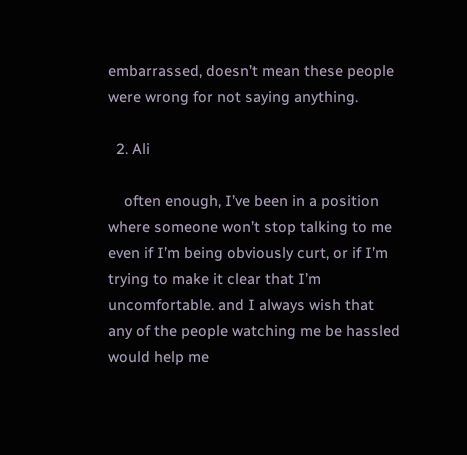embarrassed, doesn’t mean these people were wrong for not saying anything.

  2. Ali

    often enough, I’ve been in a position where someone won’t stop talking to me even if I’m being obviously curt, or if I’m trying to make it clear that I’m uncomfortable. and I always wish that any of the people watching me be hassled would help me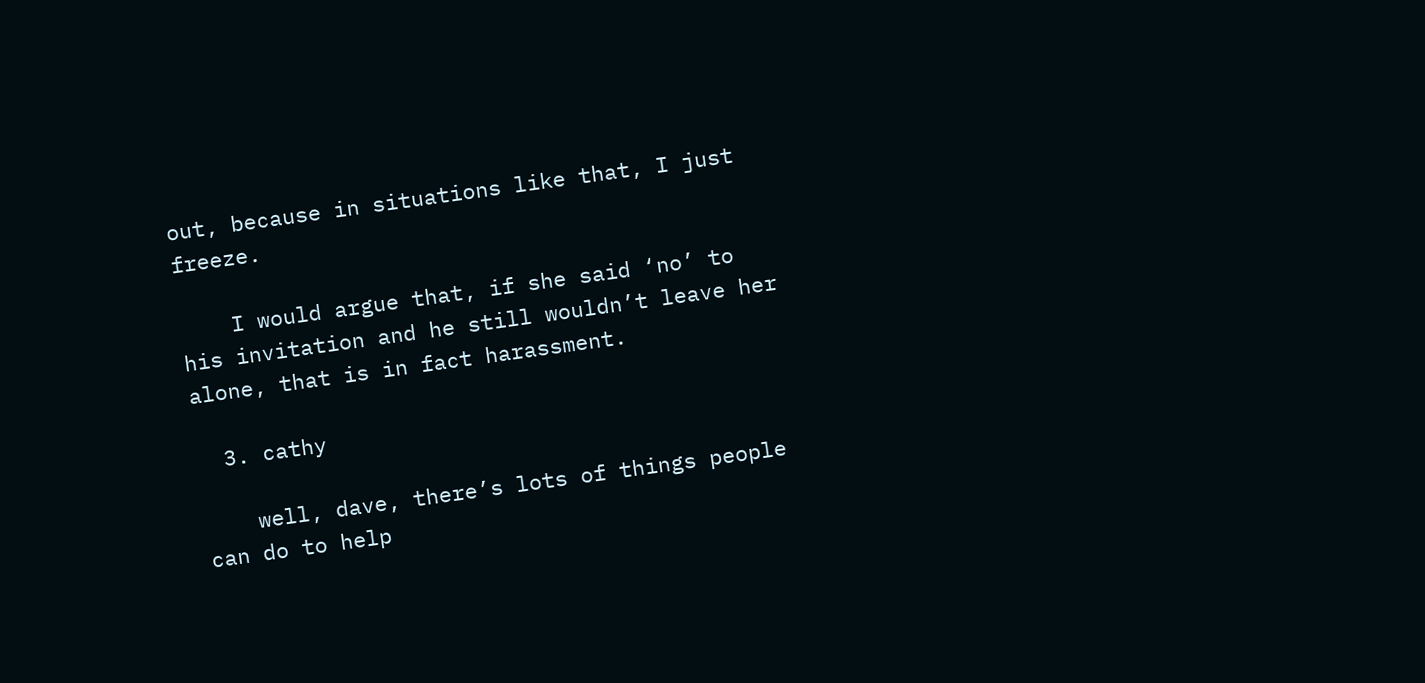out, because in situations like that, I just freeze.

    I would argue that, if she said ‘no’ to his invitation and he still wouldn’t leave her alone, that is in fact harassment.

  3. cathy

    well, dave, there’s lots of things people can do to help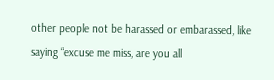other people not be harassed or embarassed, like saying “excuse me miss, are you all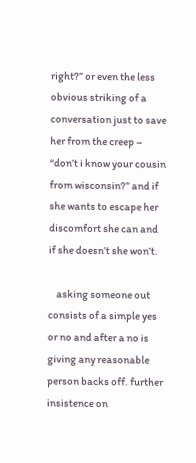right?” or even the less obvious striking of a conversation just to save her from the creep – “don’t i know your cousin from wisconsin?” and if she wants to escape her discomfort she can and if she doesn’t she won’t.

    asking someone out consists of a simple yes or no and after a no is giving any reasonable person backs off. further insistence on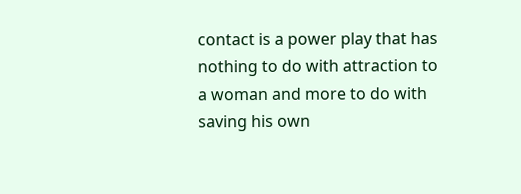contact is a power play that has nothing to do with attraction to a woman and more to do with saving his own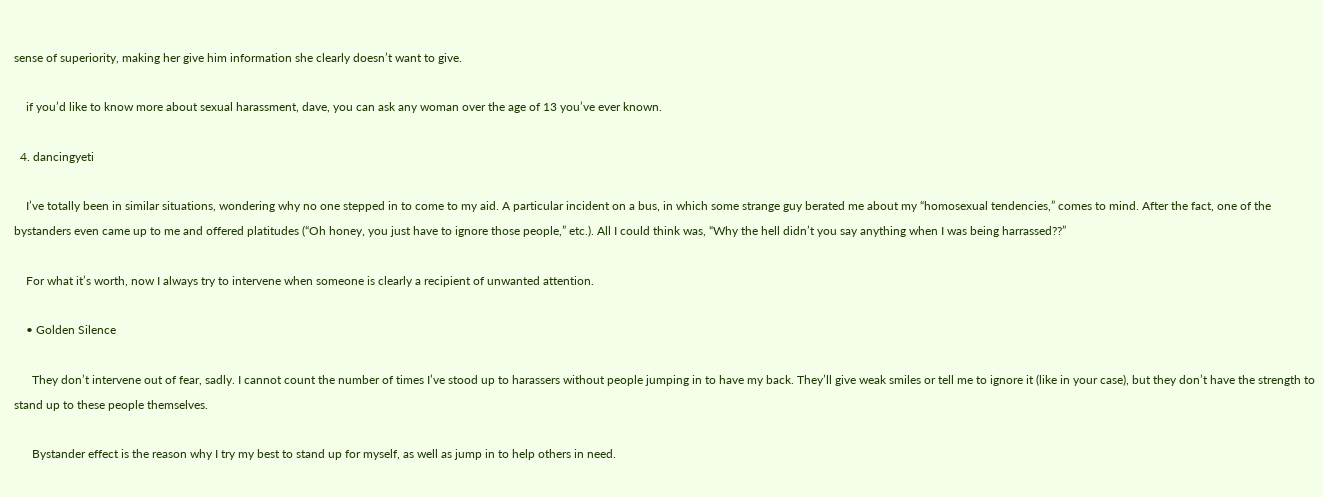sense of superiority, making her give him information she clearly doesn’t want to give.

    if you’d like to know more about sexual harassment, dave, you can ask any woman over the age of 13 you’ve ever known.

  4. dancingyeti

    I’ve totally been in similar situations, wondering why no one stepped in to come to my aid. A particular incident on a bus, in which some strange guy berated me about my “homosexual tendencies,” comes to mind. After the fact, one of the bystanders even came up to me and offered platitudes (“Oh honey, you just have to ignore those people,” etc.). All I could think was, “Why the hell didn’t you say anything when I was being harrassed??”

    For what it’s worth, now I always try to intervene when someone is clearly a recipient of unwanted attention.

    • Golden Silence

      They don’t intervene out of fear, sadly. I cannot count the number of times I’ve stood up to harassers without people jumping in to have my back. They’ll give weak smiles or tell me to ignore it (like in your case), but they don’t have the strength to stand up to these people themselves.

      Bystander effect is the reason why I try my best to stand up for myself, as well as jump in to help others in need.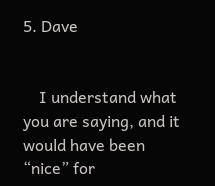5. Dave


    I understand what you are saying, and it would have been “nice” for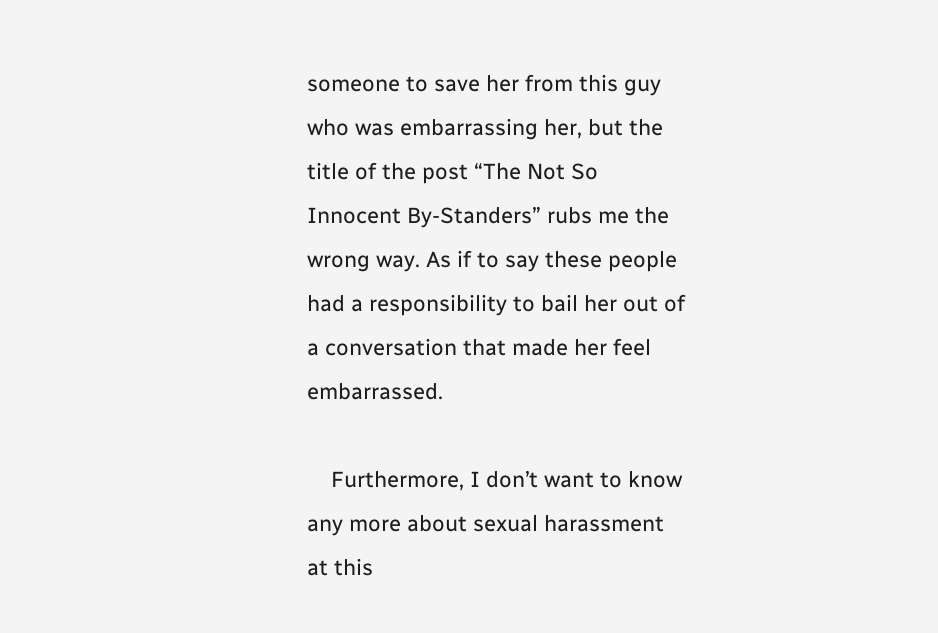someone to save her from this guy who was embarrassing her, but the title of the post “The Not So Innocent By-Standers” rubs me the wrong way. As if to say these people had a responsibility to bail her out of a conversation that made her feel embarrassed.

    Furthermore, I don’t want to know any more about sexual harassment at this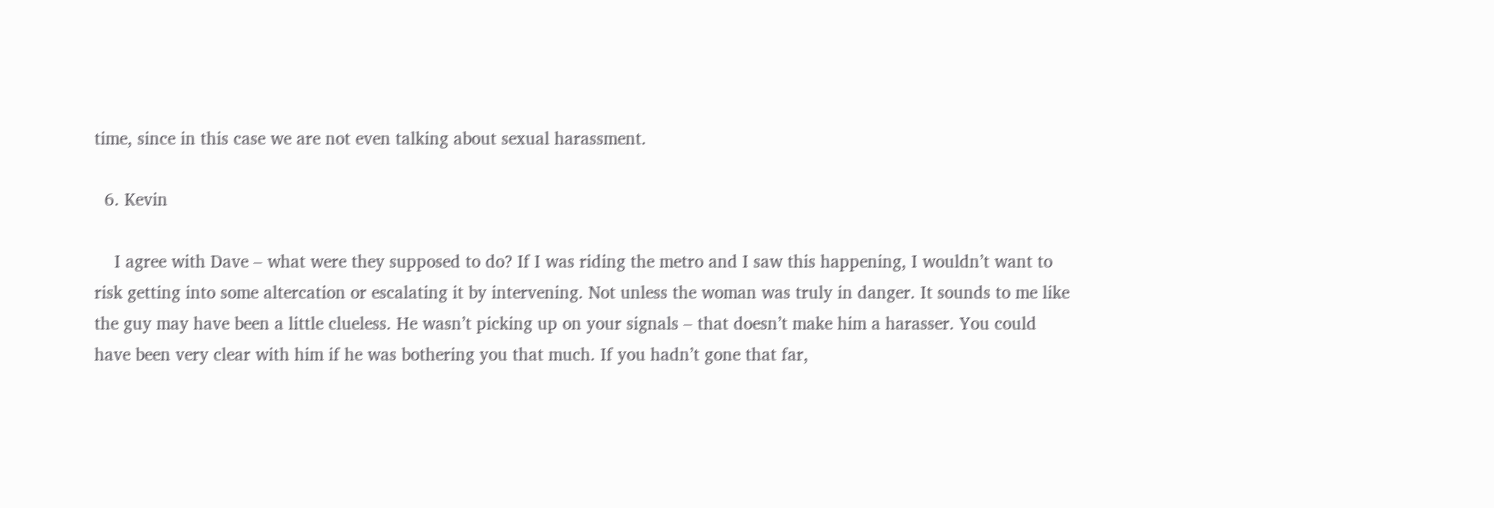time, since in this case we are not even talking about sexual harassment.

  6. Kevin

    I agree with Dave – what were they supposed to do? If I was riding the metro and I saw this happening, I wouldn’t want to risk getting into some altercation or escalating it by intervening. Not unless the woman was truly in danger. It sounds to me like the guy may have been a little clueless. He wasn’t picking up on your signals – that doesn’t make him a harasser. You could have been very clear with him if he was bothering you that much. If you hadn’t gone that far,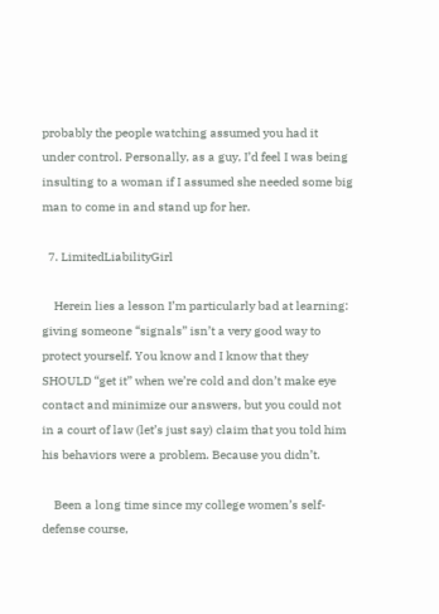probably the people watching assumed you had it under control. Personally, as a guy, I’d feel I was being insulting to a woman if I assumed she needed some big man to come in and stand up for her.

  7. LimitedLiabilityGirl

    Herein lies a lesson I’m particularly bad at learning: giving someone “signals” isn’t a very good way to protect yourself. You know and I know that they SHOULD “get it” when we’re cold and don’t make eye contact and minimize our answers, but you could not in a court of law (let’s just say) claim that you told him his behaviors were a problem. Because you didn’t.

    Been a long time since my college women’s self-defense course,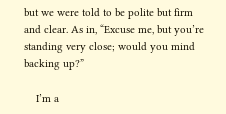but we were told to be polite but firm and clear. As in, “Excuse me, but you’re standing very close; would you mind backing up?”

    I’m a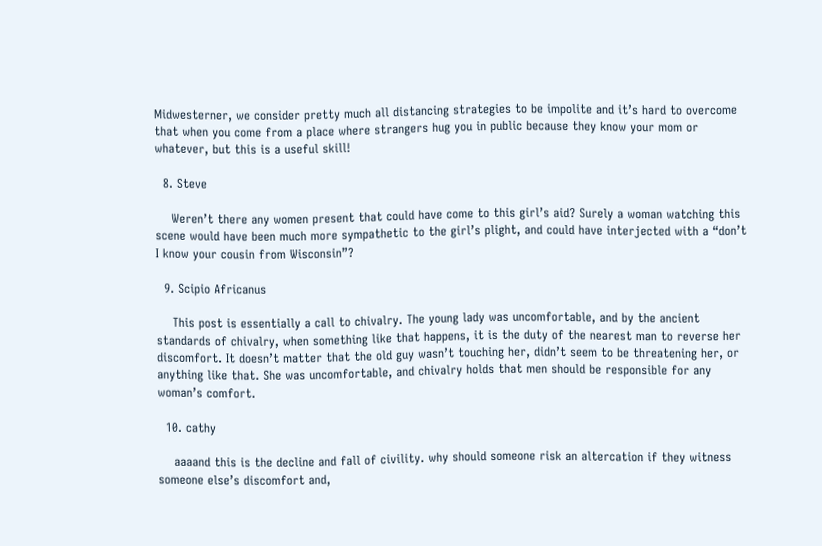Midwesterner, we consider pretty much all distancing strategies to be impolite and it’s hard to overcome that when you come from a place where strangers hug you in public because they know your mom or whatever, but this is a useful skill!

  8. Steve

    Weren’t there any women present that could have come to this girl’s aid? Surely a woman watching this scene would have been much more sympathetic to the girl’s plight, and could have interjected with a “don’t I know your cousin from Wisconsin”?

  9. Scipio Africanus

    This post is essentially a call to chivalry. The young lady was uncomfortable, and by the ancient standards of chivalry, when something like that happens, it is the duty of the nearest man to reverse her discomfort. It doesn’t matter that the old guy wasn’t touching her, didn’t seem to be threatening her, or anything like that. She was uncomfortable, and chivalry holds that men should be responsible for any woman’s comfort.

  10. cathy

    aaaand this is the decline and fall of civility. why should someone risk an altercation if they witness someone else’s discomfort and,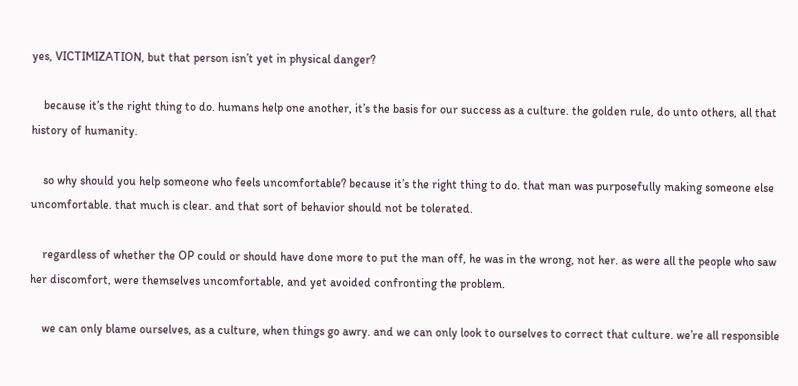yes, VICTIMIZATION, but that person isn’t yet in physical danger?

    because it’s the right thing to do. humans help one another, it’s the basis for our success as a culture. the golden rule, do unto others, all that history of humanity.

    so why should you help someone who feels uncomfortable? because it’s the right thing to do. that man was purposefully making someone else uncomfortable. that much is clear. and that sort of behavior should not be tolerated.

    regardless of whether the OP could or should have done more to put the man off, he was in the wrong, not her. as were all the people who saw her discomfort, were themselves uncomfortable, and yet avoided confronting the problem.

    we can only blame ourselves, as a culture, when things go awry. and we can only look to ourselves to correct that culture. we’re all responsible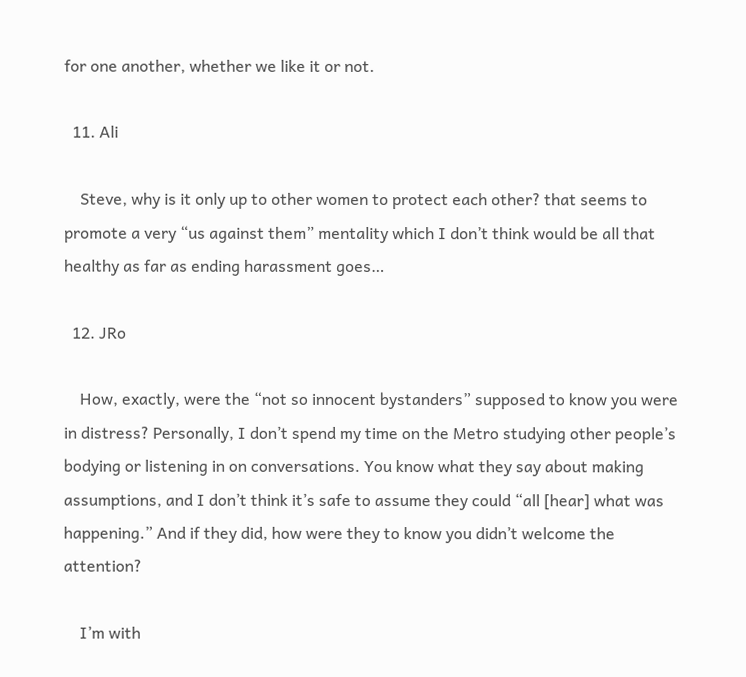for one another, whether we like it or not.

  11. Ali

    Steve, why is it only up to other women to protect each other? that seems to promote a very “us against them” mentality which I don’t think would be all that healthy as far as ending harassment goes…

  12. JRo

    How, exactly, were the “not so innocent bystanders” supposed to know you were in distress? Personally, I don’t spend my time on the Metro studying other people’s bodying or listening in on conversations. You know what they say about making assumptions, and I don’t think it’s safe to assume they could “all [hear] what was happening.” And if they did, how were they to know you didn’t welcome the attention?

    I’m with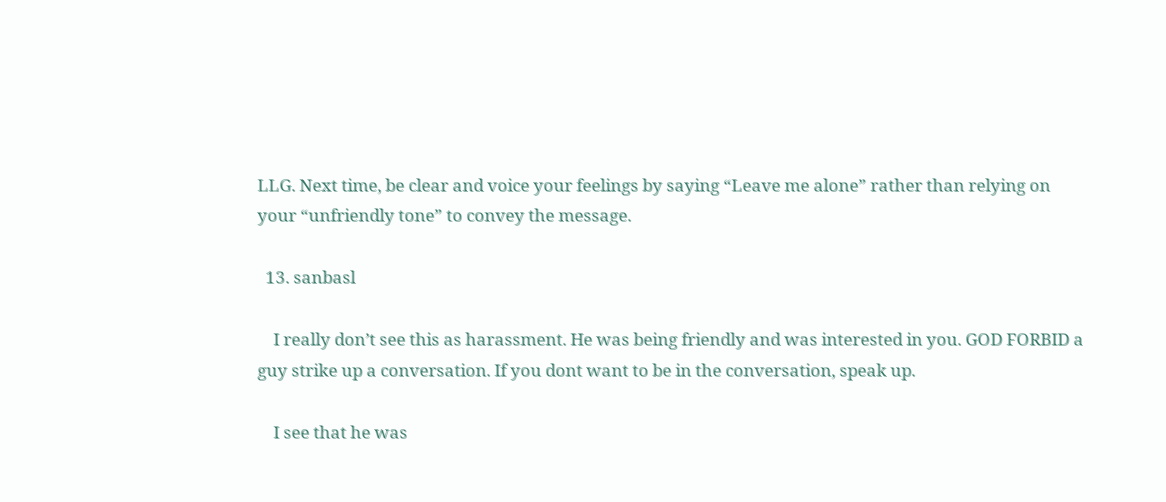LLG. Next time, be clear and voice your feelings by saying “Leave me alone” rather than relying on your “unfriendly tone” to convey the message.

  13. sanbasl

    I really don’t see this as harassment. He was being friendly and was interested in you. GOD FORBID a guy strike up a conversation. If you dont want to be in the conversation, speak up.

    I see that he was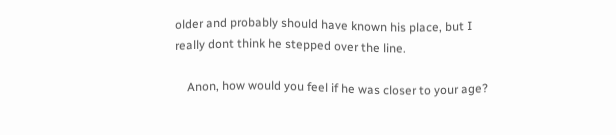older and probably should have known his place, but I really dont think he stepped over the line.

    Anon, how would you feel if he was closer to your age?